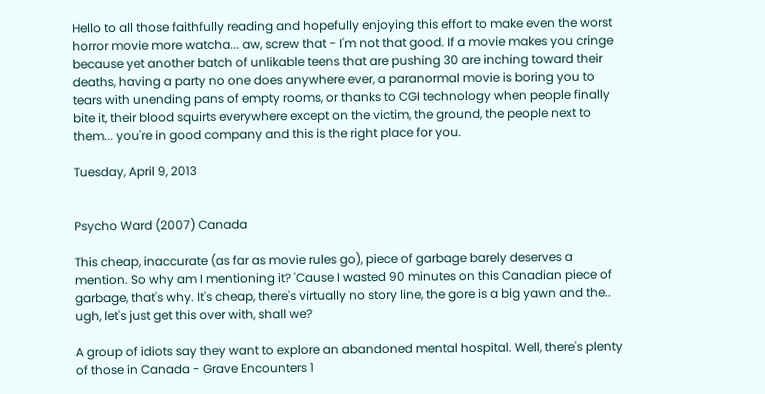Hello to all those faithfully reading and hopefully enjoying this effort to make even the worst horror movie more watcha... aw, screw that - I'm not that good. If a movie makes you cringe because yet another batch of unlikable teens that are pushing 30 are inching toward their deaths, having a party no one does anywhere ever, a paranormal movie is boring you to tears with unending pans of empty rooms, or thanks to CGI technology when people finally bite it, their blood squirts everywhere except on the victim, the ground, the people next to them... you're in good company and this is the right place for you.

Tuesday, April 9, 2013


Psycho Ward (2007) Canada

This cheap, inaccurate (as far as movie rules go), piece of garbage barely deserves a mention. So why am I mentioning it? 'Cause I wasted 90 minutes on this Canadian piece of garbage, that's why. It's cheap, there's virtually no story line, the gore is a big yawn and the.. ugh, let's just get this over with, shall we?

A group of idiots say they want to explore an abandoned mental hospital. Well, there's plenty of those in Canada - Grave Encounters 1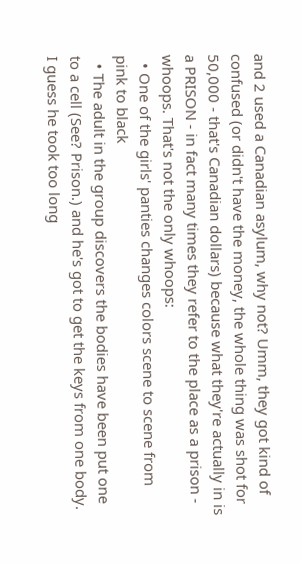and 2 used a Canadian asylum, why not? Umm, they got kind of confused (or didn't have the money, the whole thing was shot for 50,000 - that's Canadian dollars) because what they're actually in is a PRISON - in fact many times they refer to the place as a prison - whoops. That's not the only whoops:
  • One of the girls' panties changes colors scene to scene from pink to black
  • The adult in the group discovers the bodies have been put one to a cell (See? Prison.) and he's got to get the keys from one body. I guess he took too long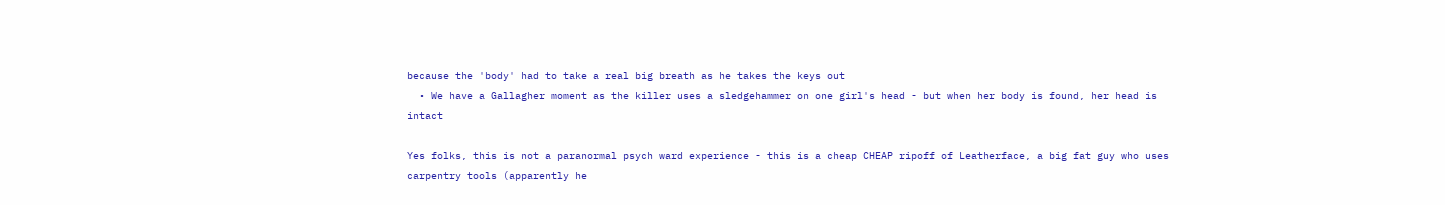because the 'body' had to take a real big breath as he takes the keys out
  • We have a Gallagher moment as the killer uses a sledgehammer on one girl's head - but when her body is found, her head is intact

Yes folks, this is not a paranormal psych ward experience - this is a cheap CHEAP ripoff of Leatherface, a big fat guy who uses carpentry tools (apparently he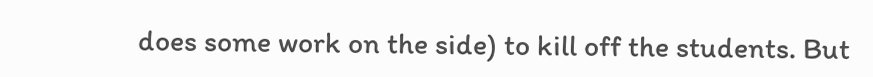does some work on the side) to kill off the students. But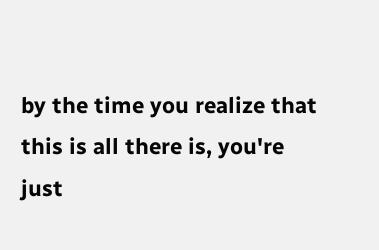by the time you realize that this is all there is, you're just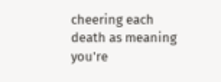cheering each death as meaning you're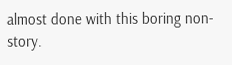almost done with this boring non-story.